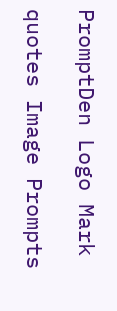PromptDen Logo Mark

quotes Image Prompts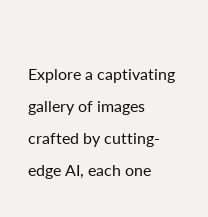Explore a captivating gallery of images crafted by cutting-edge AI, each one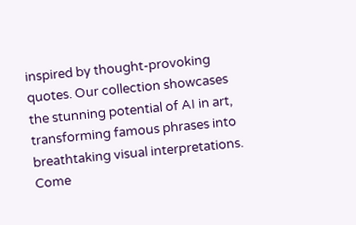inspired by thought-provoking quotes. Our collection showcases the stunning potential of AI in art, transforming famous phrases into breathtaking visual interpretations. Come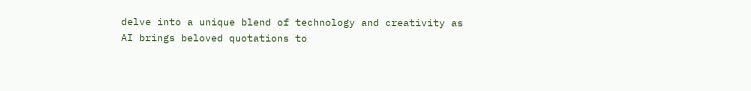delve into a unique blend of technology and creativity as AI brings beloved quotations to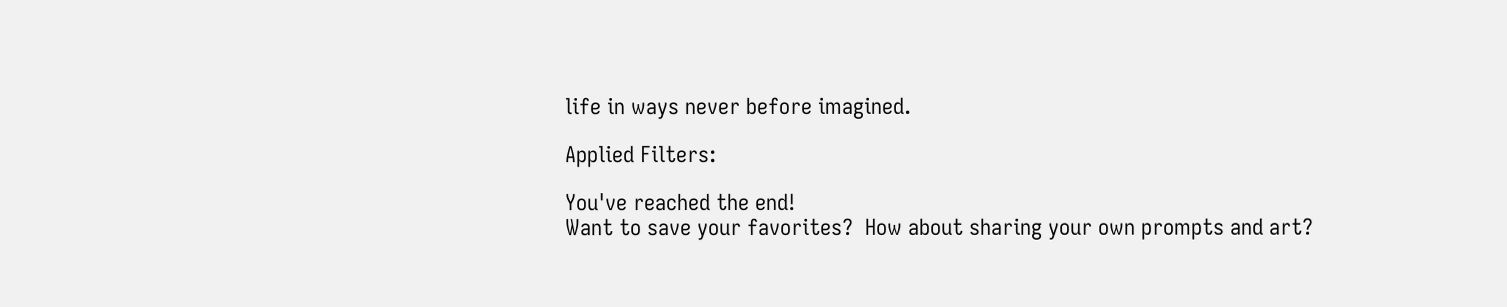life in ways never before imagined.

Applied Filters:

You've reached the end!
Want to save your favorites?  How about sharing your own prompts and art?